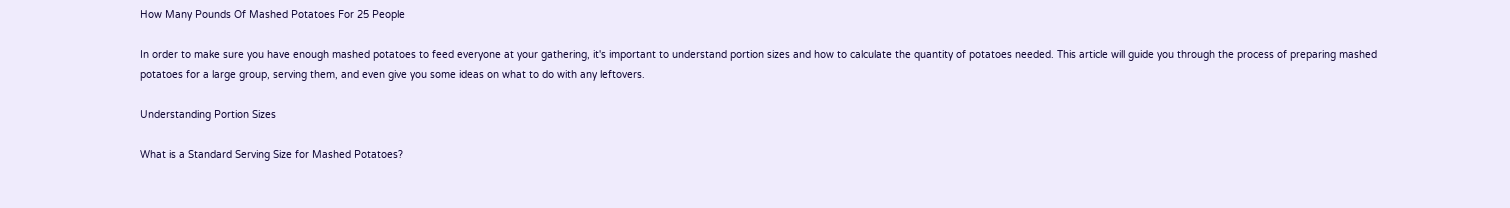How Many Pounds Of Mashed Potatoes For 25 People

In order to make sure you have enough mashed potatoes to feed everyone at your gathering, it's important to understand portion sizes and how to calculate the quantity of potatoes needed. This article will guide you through the process of preparing mashed potatoes for a large group, serving them, and even give you some ideas on what to do with any leftovers.

Understanding Portion Sizes

What is a Standard Serving Size for Mashed Potatoes?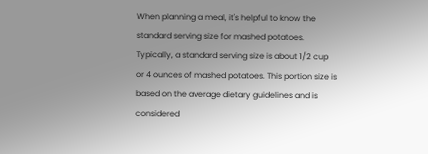When planning a meal, it's helpful to know the standard serving size for mashed potatoes. Typically, a standard serving size is about 1/2 cup or 4 ounces of mashed potatoes. This portion size is based on the average dietary guidelines and is considered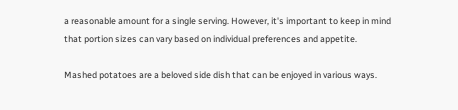a reasonable amount for a single serving. However, it's important to keep in mind that portion sizes can vary based on individual preferences and appetite.

Mashed potatoes are a beloved side dish that can be enjoyed in various ways.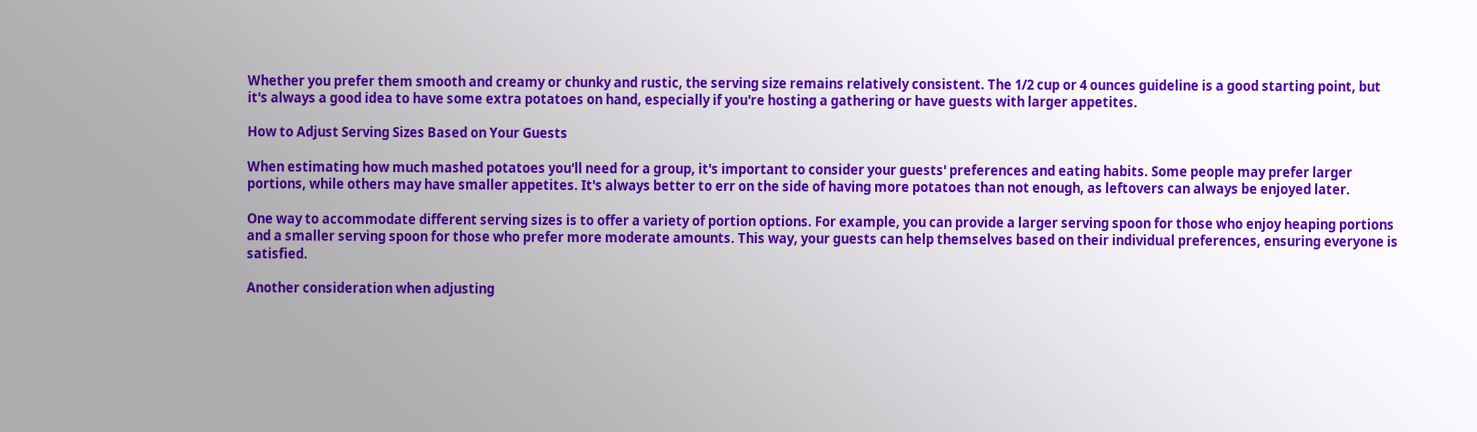Whether you prefer them smooth and creamy or chunky and rustic, the serving size remains relatively consistent. The 1/2 cup or 4 ounces guideline is a good starting point, but it's always a good idea to have some extra potatoes on hand, especially if you're hosting a gathering or have guests with larger appetites.

How to Adjust Serving Sizes Based on Your Guests

When estimating how much mashed potatoes you'll need for a group, it's important to consider your guests' preferences and eating habits. Some people may prefer larger portions, while others may have smaller appetites. It's always better to err on the side of having more potatoes than not enough, as leftovers can always be enjoyed later.

One way to accommodate different serving sizes is to offer a variety of portion options. For example, you can provide a larger serving spoon for those who enjoy heaping portions and a smaller serving spoon for those who prefer more moderate amounts. This way, your guests can help themselves based on their individual preferences, ensuring everyone is satisfied.

Another consideration when adjusting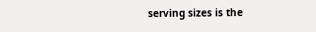serving sizes is the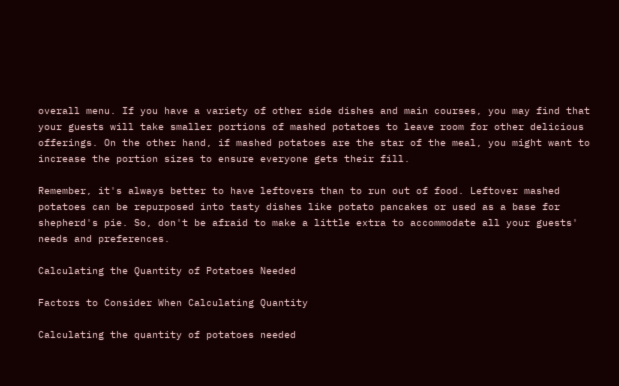overall menu. If you have a variety of other side dishes and main courses, you may find that your guests will take smaller portions of mashed potatoes to leave room for other delicious offerings. On the other hand, if mashed potatoes are the star of the meal, you might want to increase the portion sizes to ensure everyone gets their fill.

Remember, it's always better to have leftovers than to run out of food. Leftover mashed potatoes can be repurposed into tasty dishes like potato pancakes or used as a base for shepherd's pie. So, don't be afraid to make a little extra to accommodate all your guests' needs and preferences.

Calculating the Quantity of Potatoes Needed

Factors to Consider When Calculating Quantity

Calculating the quantity of potatoes needed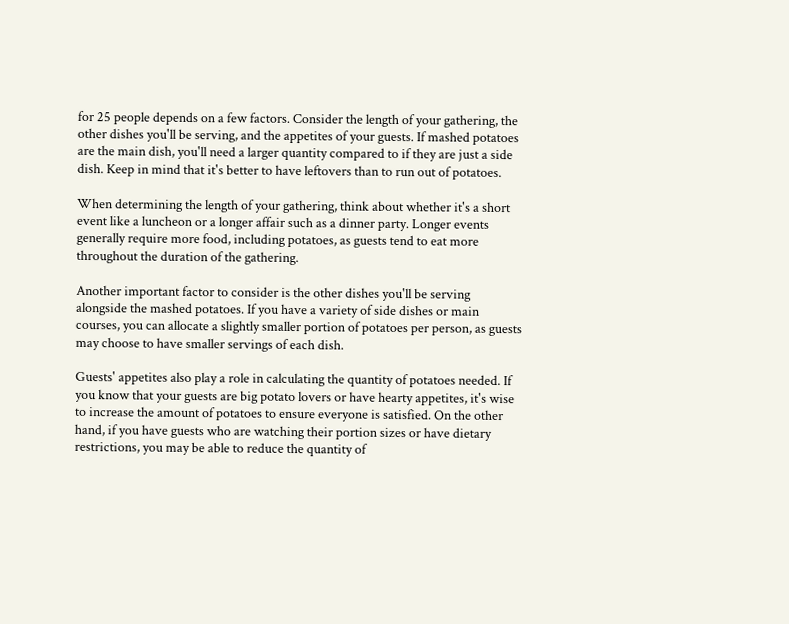for 25 people depends on a few factors. Consider the length of your gathering, the other dishes you'll be serving, and the appetites of your guests. If mashed potatoes are the main dish, you'll need a larger quantity compared to if they are just a side dish. Keep in mind that it's better to have leftovers than to run out of potatoes.

When determining the length of your gathering, think about whether it's a short event like a luncheon or a longer affair such as a dinner party. Longer events generally require more food, including potatoes, as guests tend to eat more throughout the duration of the gathering.

Another important factor to consider is the other dishes you'll be serving alongside the mashed potatoes. If you have a variety of side dishes or main courses, you can allocate a slightly smaller portion of potatoes per person, as guests may choose to have smaller servings of each dish.

Guests' appetites also play a role in calculating the quantity of potatoes needed. If you know that your guests are big potato lovers or have hearty appetites, it's wise to increase the amount of potatoes to ensure everyone is satisfied. On the other hand, if you have guests who are watching their portion sizes or have dietary restrictions, you may be able to reduce the quantity of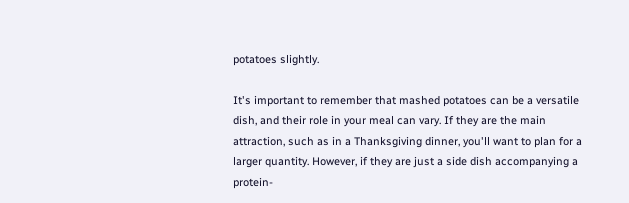potatoes slightly.

It's important to remember that mashed potatoes can be a versatile dish, and their role in your meal can vary. If they are the main attraction, such as in a Thanksgiving dinner, you'll want to plan for a larger quantity. However, if they are just a side dish accompanying a protein-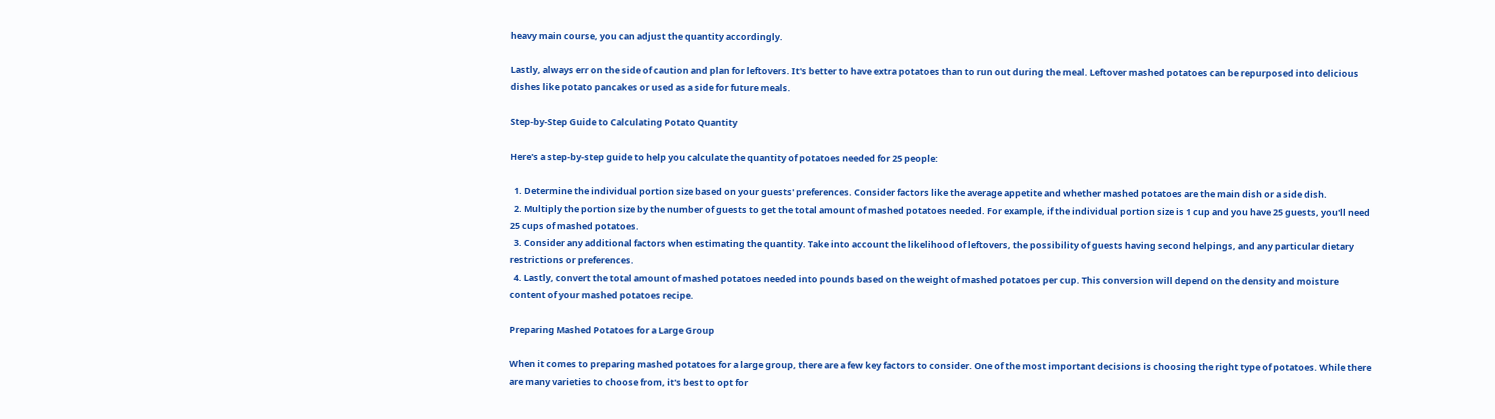heavy main course, you can adjust the quantity accordingly.

Lastly, always err on the side of caution and plan for leftovers. It's better to have extra potatoes than to run out during the meal. Leftover mashed potatoes can be repurposed into delicious dishes like potato pancakes or used as a side for future meals.

Step-by-Step Guide to Calculating Potato Quantity

Here's a step-by-step guide to help you calculate the quantity of potatoes needed for 25 people:

  1. Determine the individual portion size based on your guests' preferences. Consider factors like the average appetite and whether mashed potatoes are the main dish or a side dish.
  2. Multiply the portion size by the number of guests to get the total amount of mashed potatoes needed. For example, if the individual portion size is 1 cup and you have 25 guests, you'll need 25 cups of mashed potatoes.
  3. Consider any additional factors when estimating the quantity. Take into account the likelihood of leftovers, the possibility of guests having second helpings, and any particular dietary restrictions or preferences.
  4. Lastly, convert the total amount of mashed potatoes needed into pounds based on the weight of mashed potatoes per cup. This conversion will depend on the density and moisture content of your mashed potatoes recipe.

Preparing Mashed Potatoes for a Large Group

When it comes to preparing mashed potatoes for a large group, there are a few key factors to consider. One of the most important decisions is choosing the right type of potatoes. While there are many varieties to choose from, it's best to opt for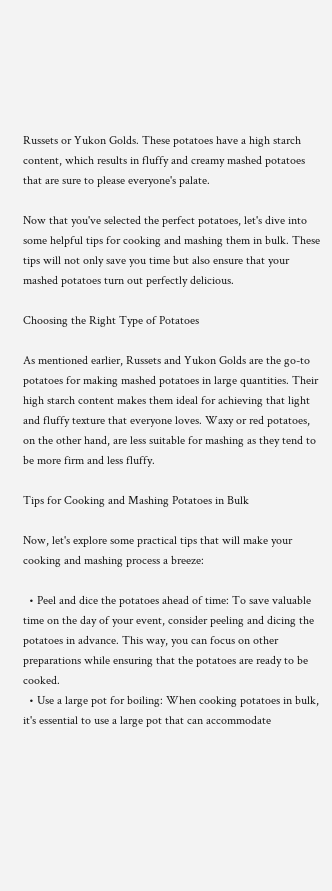Russets or Yukon Golds. These potatoes have a high starch content, which results in fluffy and creamy mashed potatoes that are sure to please everyone's palate.

Now that you've selected the perfect potatoes, let's dive into some helpful tips for cooking and mashing them in bulk. These tips will not only save you time but also ensure that your mashed potatoes turn out perfectly delicious.

Choosing the Right Type of Potatoes

As mentioned earlier, Russets and Yukon Golds are the go-to potatoes for making mashed potatoes in large quantities. Their high starch content makes them ideal for achieving that light and fluffy texture that everyone loves. Waxy or red potatoes, on the other hand, are less suitable for mashing as they tend to be more firm and less fluffy.

Tips for Cooking and Mashing Potatoes in Bulk

Now, let's explore some practical tips that will make your cooking and mashing process a breeze:

  • Peel and dice the potatoes ahead of time: To save valuable time on the day of your event, consider peeling and dicing the potatoes in advance. This way, you can focus on other preparations while ensuring that the potatoes are ready to be cooked.
  • Use a large pot for boiling: When cooking potatoes in bulk, it's essential to use a large pot that can accommodate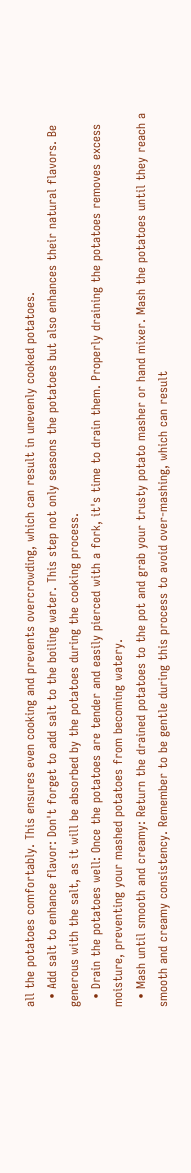all the potatoes comfortably. This ensures even cooking and prevents overcrowding, which can result in unevenly cooked potatoes.
  • Add salt to enhance flavor: Don't forget to add salt to the boiling water. This step not only seasons the potatoes but also enhances their natural flavors. Be generous with the salt, as it will be absorbed by the potatoes during the cooking process.
  • Drain the potatoes well: Once the potatoes are tender and easily pierced with a fork, it's time to drain them. Properly draining the potatoes removes excess moisture, preventing your mashed potatoes from becoming watery.
  • Mash until smooth and creamy: Return the drained potatoes to the pot and grab your trusty potato masher or hand mixer. Mash the potatoes until they reach a smooth and creamy consistency. Remember to be gentle during this process to avoid over-mashing, which can result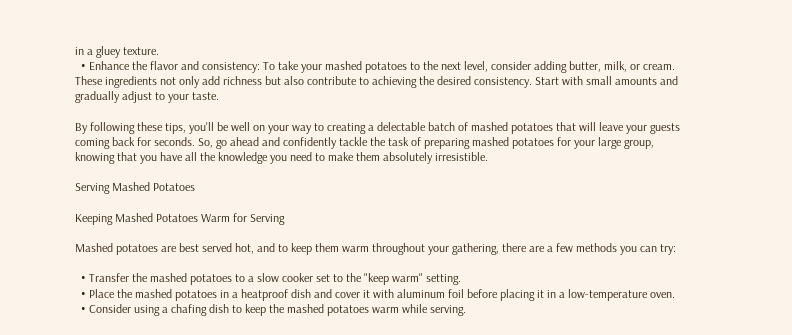in a gluey texture.
  • Enhance the flavor and consistency: To take your mashed potatoes to the next level, consider adding butter, milk, or cream. These ingredients not only add richness but also contribute to achieving the desired consistency. Start with small amounts and gradually adjust to your taste.

By following these tips, you'll be well on your way to creating a delectable batch of mashed potatoes that will leave your guests coming back for seconds. So, go ahead and confidently tackle the task of preparing mashed potatoes for your large group, knowing that you have all the knowledge you need to make them absolutely irresistible.

Serving Mashed Potatoes

Keeping Mashed Potatoes Warm for Serving

Mashed potatoes are best served hot, and to keep them warm throughout your gathering, there are a few methods you can try:

  • Transfer the mashed potatoes to a slow cooker set to the "keep warm" setting.
  • Place the mashed potatoes in a heatproof dish and cover it with aluminum foil before placing it in a low-temperature oven.
  • Consider using a chafing dish to keep the mashed potatoes warm while serving.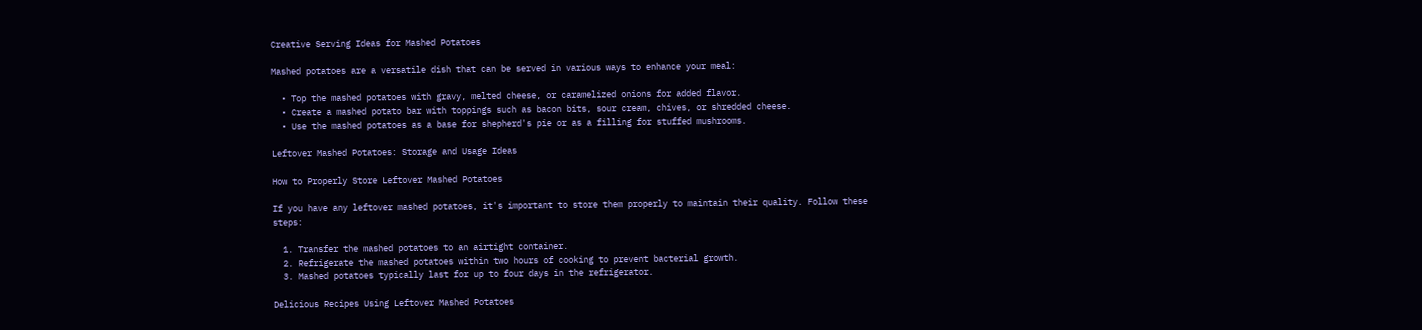Creative Serving Ideas for Mashed Potatoes

Mashed potatoes are a versatile dish that can be served in various ways to enhance your meal:

  • Top the mashed potatoes with gravy, melted cheese, or caramelized onions for added flavor.
  • Create a mashed potato bar with toppings such as bacon bits, sour cream, chives, or shredded cheese.
  • Use the mashed potatoes as a base for shepherd's pie or as a filling for stuffed mushrooms.

Leftover Mashed Potatoes: Storage and Usage Ideas

How to Properly Store Leftover Mashed Potatoes

If you have any leftover mashed potatoes, it's important to store them properly to maintain their quality. Follow these steps:

  1. Transfer the mashed potatoes to an airtight container.
  2. Refrigerate the mashed potatoes within two hours of cooking to prevent bacterial growth.
  3. Mashed potatoes typically last for up to four days in the refrigerator.

Delicious Recipes Using Leftover Mashed Potatoes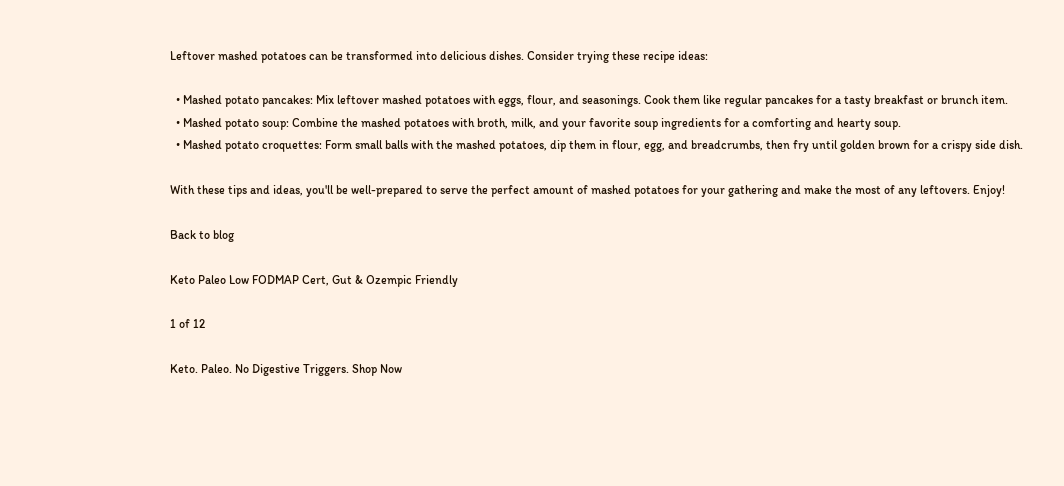Leftover mashed potatoes can be transformed into delicious dishes. Consider trying these recipe ideas:

  • Mashed potato pancakes: Mix leftover mashed potatoes with eggs, flour, and seasonings. Cook them like regular pancakes for a tasty breakfast or brunch item.
  • Mashed potato soup: Combine the mashed potatoes with broth, milk, and your favorite soup ingredients for a comforting and hearty soup.
  • Mashed potato croquettes: Form small balls with the mashed potatoes, dip them in flour, egg, and breadcrumbs, then fry until golden brown for a crispy side dish.

With these tips and ideas, you'll be well-prepared to serve the perfect amount of mashed potatoes for your gathering and make the most of any leftovers. Enjoy!

Back to blog

Keto Paleo Low FODMAP Cert, Gut & Ozempic Friendly

1 of 12

Keto. Paleo. No Digestive Triggers. Shop Now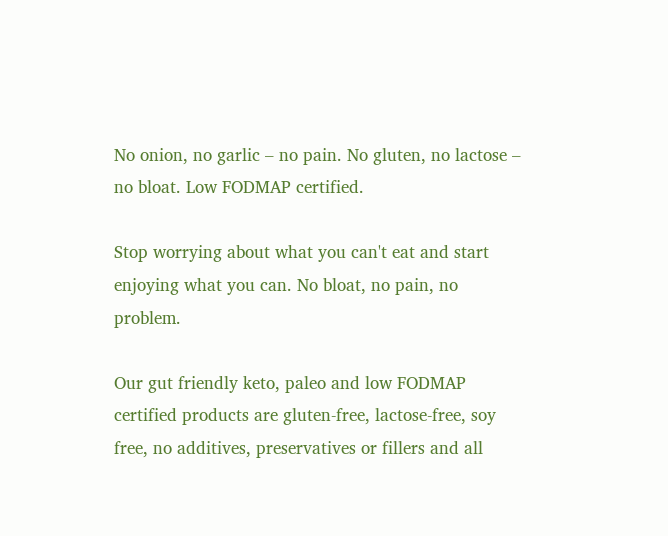No onion, no garlic – no pain. No gluten, no lactose – no bloat. Low FODMAP certified.

Stop worrying about what you can't eat and start enjoying what you can. No bloat, no pain, no problem.

Our gut friendly keto, paleo and low FODMAP certified products are gluten-free, lactose-free, soy free, no additives, preservatives or fillers and all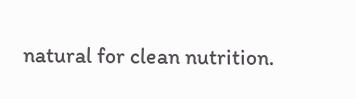natural for clean nutrition.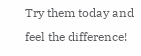Try them today and feel the difference!